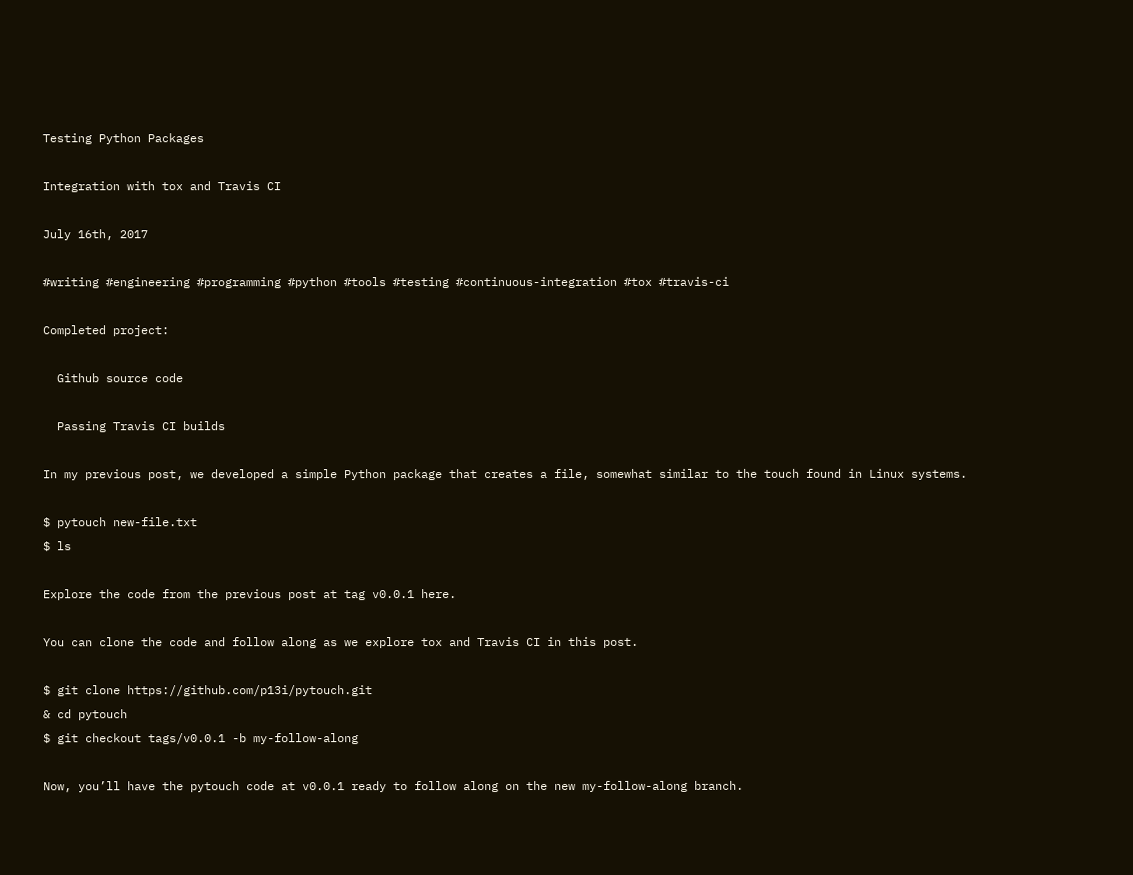Testing Python Packages

Integration with tox and Travis CI

July 16th, 2017

#writing #engineering #programming #python #tools #testing #continuous-integration #tox #travis-ci

Completed project:

  Github source code

  Passing Travis CI builds

In my previous post, we developed a simple Python package that creates a file, somewhat similar to the touch found in Linux systems.

$ pytouch new-file.txt
$ ls

Explore the code from the previous post at tag v0.0.1 here.

You can clone the code and follow along as we explore tox and Travis CI in this post.

$ git clone https://github.com/p13i/pytouch.git
& cd pytouch
$ git checkout tags/v0.0.1 -b my-follow-along

Now, you’ll have the pytouch code at v0.0.1 ready to follow along on the new my-follow-along branch.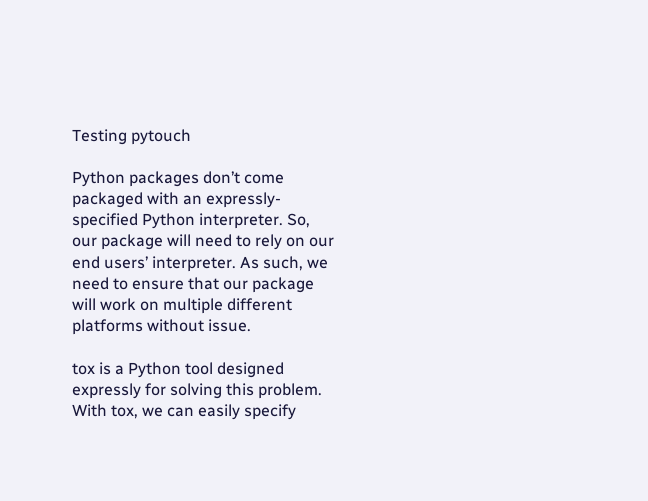Testing pytouch

Python packages don’t come packaged with an expressly- specified Python interpreter. So, our package will need to rely on our end users’ interpreter. As such, we need to ensure that our package will work on multiple different platforms without issue.

tox is a Python tool designed expressly for solving this problem. With tox, we can easily specify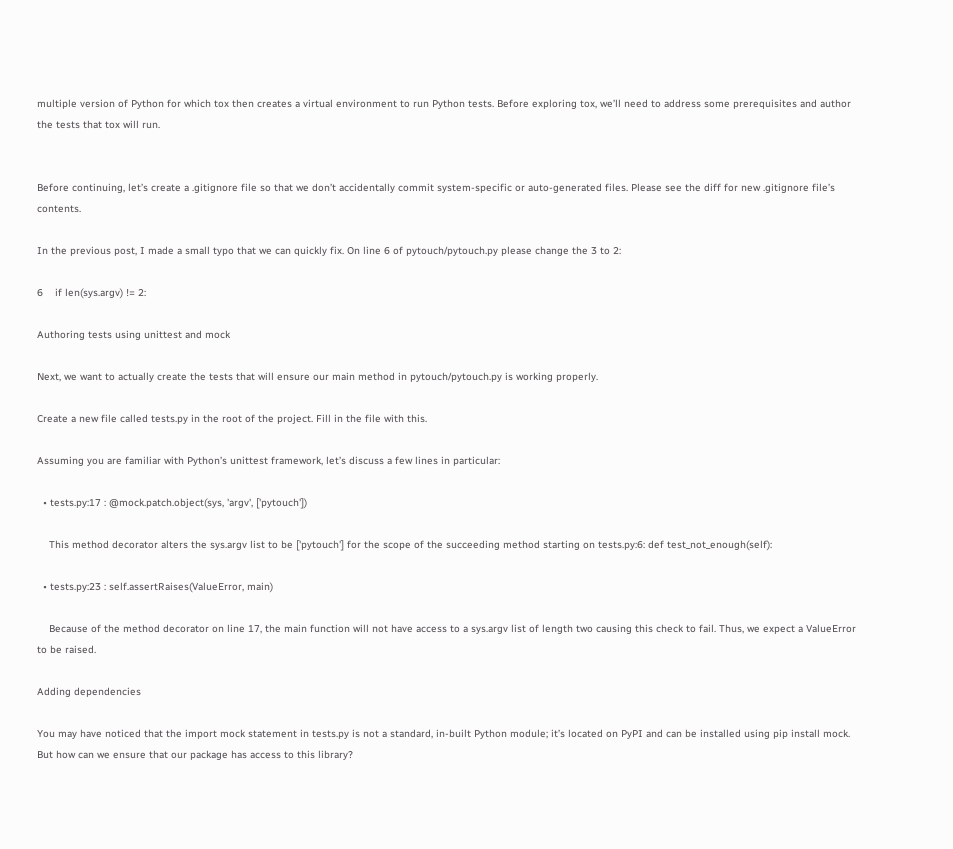multiple version of Python for which tox then creates a virtual environment to run Python tests. Before exploring tox, we’ll need to address some prerequisites and author the tests that tox will run.


Before continuing, let’s create a .gitignore file so that we don’t accidentally commit system-specific or auto-generated files. Please see the diff for new .gitignore file’s contents.

In the previous post, I made a small typo that we can quickly fix. On line 6 of pytouch/pytouch.py please change the 3 to 2:

6    if len(sys.argv) != 2:

Authoring tests using unittest and mock

Next, we want to actually create the tests that will ensure our main method in pytouch/pytouch.py is working properly.

Create a new file called tests.py in the root of the project. Fill in the file with this.

Assuming you are familiar with Python’s unittest framework, let’s discuss a few lines in particular:

  • tests.py:17 : @mock.patch.object(sys, 'argv', ['pytouch'])

    This method decorator alters the sys.argv list to be ['pytouch'] for the scope of the succeeding method starting on tests.py:6: def test_not_enough(self):

  • tests.py:23 : self.assertRaises(ValueError, main)

    Because of the method decorator on line 17, the main function will not have access to a sys.argv list of length two causing this check to fail. Thus, we expect a ValueError to be raised.

Adding dependencies

You may have noticed that the import mock statement in tests.py is not a standard, in-built Python module; it’s located on PyPI and can be installed using pip install mock. But how can we ensure that our package has access to this library?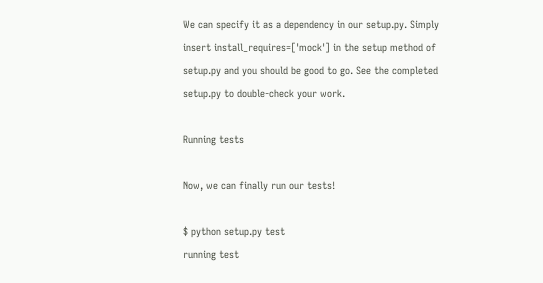We can specify it as a dependency in our setup.py. Simply insert install_requires=['mock'] in the setup method of setup.py and you should be good to go. See the completed setup.py to double-check your work.

Running tests

Now, we can finally run our tests!

$ python setup.py test
running test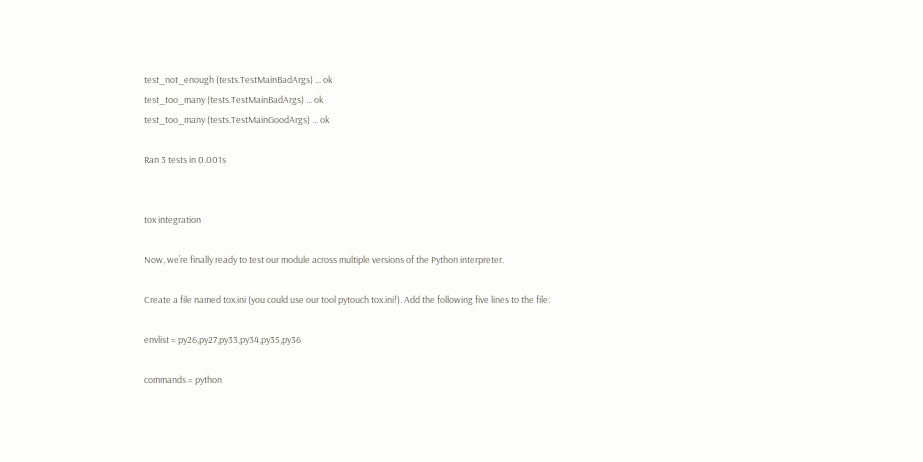test_not_enough (tests.TestMainBadArgs) ... ok
test_too_many (tests.TestMainBadArgs) ... ok
test_too_many (tests.TestMainGoodArgs) ... ok

Ran 3 tests in 0.001s


tox integration

Now, we’re finally ready to test our module across multiple versions of the Python interpreter.

Create a file named tox.ini (you could use our tool pytouch tox.ini!). Add the following five lines to the file:

envlist = py26,py27,py33,py34,py35,py36

commands = python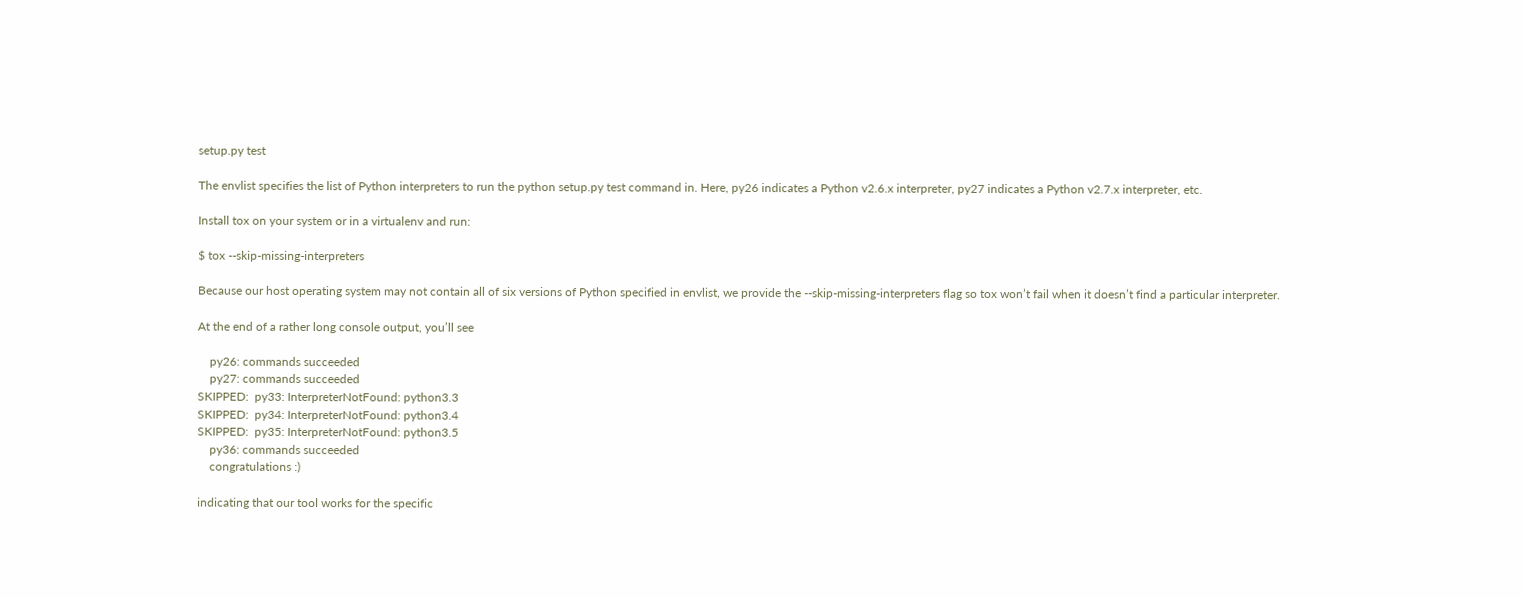setup.py test

The envlist specifies the list of Python interpreters to run the python setup.py test command in. Here, py26 indicates a Python v2.6.x interpreter, py27 indicates a Python v2.7.x interpreter, etc.

Install tox on your system or in a virtualenv and run:

$ tox --skip-missing-interpreters

Because our host operating system may not contain all of six versions of Python specified in envlist, we provide the --skip-missing-interpreters flag so tox won’t fail when it doesn’t find a particular interpreter.

At the end of a rather long console output, you’ll see

    py26: commands succeeded
    py27: commands succeeded
SKIPPED:  py33: InterpreterNotFound: python3.3
SKIPPED:  py34: InterpreterNotFound: python3.4
SKIPPED:  py35: InterpreterNotFound: python3.5
    py36: commands succeeded
    congratulations :)

indicating that our tool works for the specific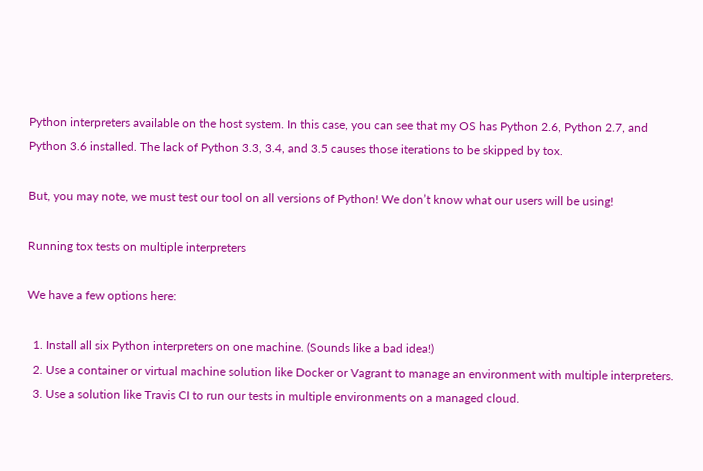Python interpreters available on the host system. In this case, you can see that my OS has Python 2.6, Python 2.7, and Python 3.6 installed. The lack of Python 3.3, 3.4, and 3.5 causes those iterations to be skipped by tox.

But, you may note, we must test our tool on all versions of Python! We don’t know what our users will be using!

Running tox tests on multiple interpreters

We have a few options here:

  1. Install all six Python interpreters on one machine. (Sounds like a bad idea!)
  2. Use a container or virtual machine solution like Docker or Vagrant to manage an environment with multiple interpreters.
  3. Use a solution like Travis CI to run our tests in multiple environments on a managed cloud.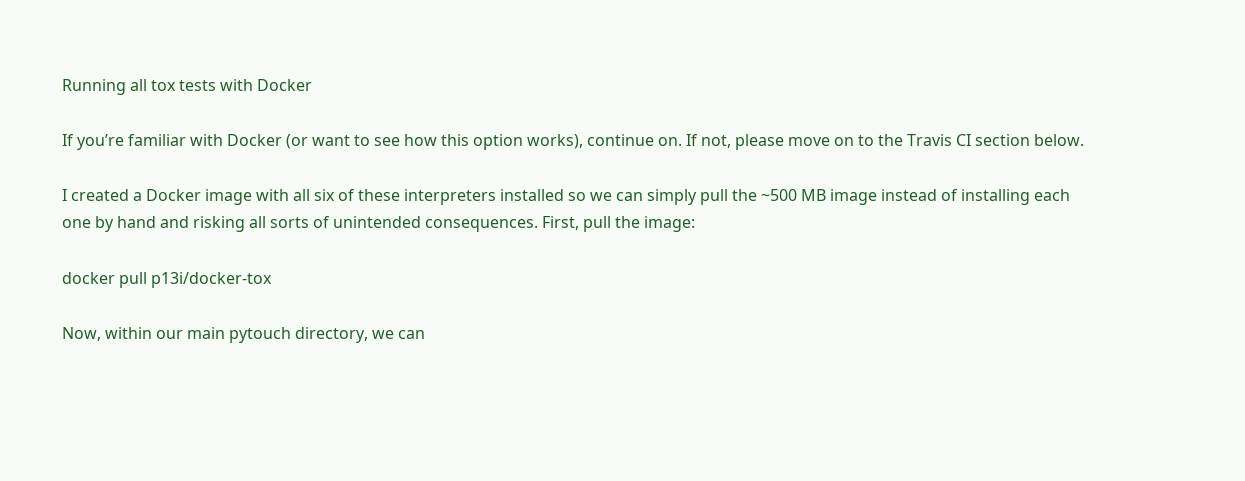Running all tox tests with Docker

If you’re familiar with Docker (or want to see how this option works), continue on. If not, please move on to the Travis CI section below.

I created a Docker image with all six of these interpreters installed so we can simply pull the ~500 MB image instead of installing each one by hand and risking all sorts of unintended consequences. First, pull the image:

docker pull p13i/docker-tox

Now, within our main pytouch directory, we can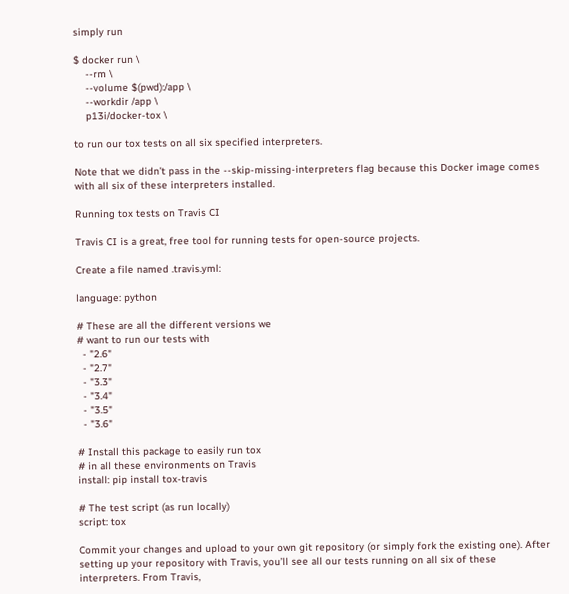simply run

$ docker run \
    --rm \
    --volume $(pwd):/app \
    --workdir /app \
    p13i/docker-tox \

to run our tox tests on all six specified interpreters.

Note that we didn’t pass in the --skip-missing-interpreters flag because this Docker image comes with all six of these interpreters installed.

Running tox tests on Travis CI

Travis CI is a great, free tool for running tests for open-source projects.

Create a file named .travis.yml:

language: python

# These are all the different versions we
# want to run our tests with
  - "2.6"
  - "2.7"
  - "3.3"
  - "3.4"
  - "3.5"
  - "3.6"

# Install this package to easily run tox
# in all these environments on Travis
install: pip install tox-travis

# The test script (as run locally)
script: tox

Commit your changes and upload to your own git repository (or simply fork the existing one). After setting up your repository with Travis, you’ll see all our tests running on all six of these interpreters. From Travis,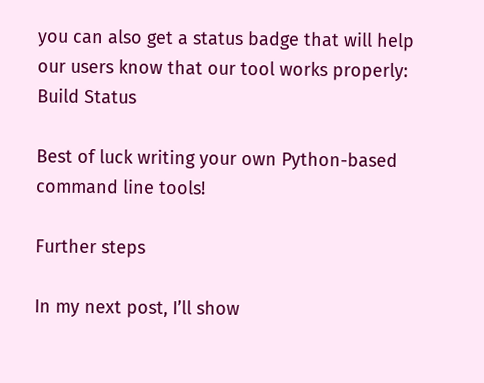you can also get a status badge that will help our users know that our tool works properly: Build Status

Best of luck writing your own Python-based command line tools!

Further steps

In my next post, I’ll show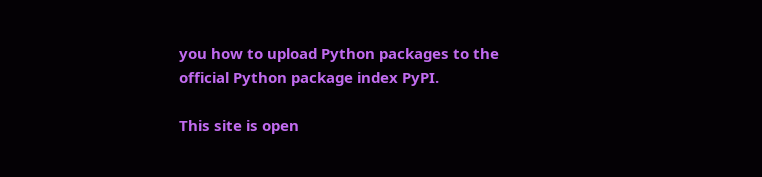you how to upload Python packages to the official Python package index PyPI.

This site is open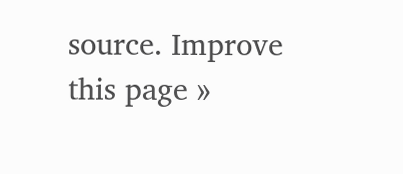source. Improve this page »